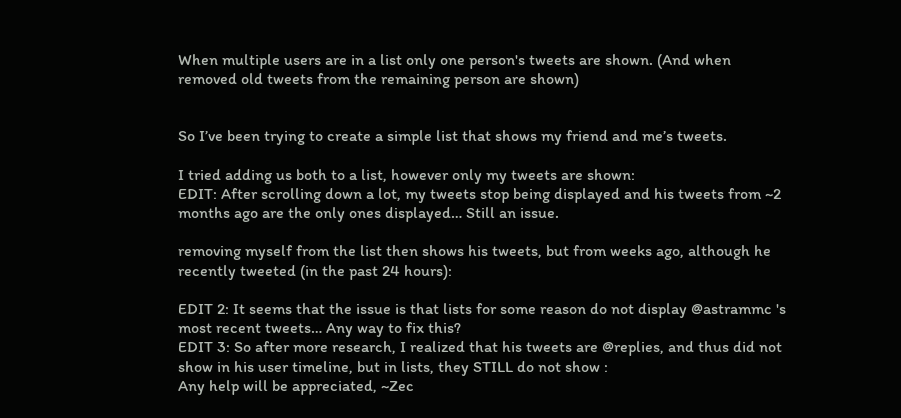When multiple users are in a list only one person's tweets are shown. (And when removed old tweets from the remaining person are shown)


So I’ve been trying to create a simple list that shows my friend and me’s tweets.

I tried adding us both to a list, however only my tweets are shown:
EDIT: After scrolling down a lot, my tweets stop being displayed and his tweets from ~2 months ago are the only ones displayed… Still an issue.

removing myself from the list then shows his tweets, but from weeks ago, although he recently tweeted (in the past 24 hours):

EDIT 2: It seems that the issue is that lists for some reason do not display @astrammc 's most recent tweets… Any way to fix this?
EDIT 3: So after more research, I realized that his tweets are @replies, and thus did not show in his user timeline, but in lists, they STILL do not show :
Any help will be appreciated, ~Zec